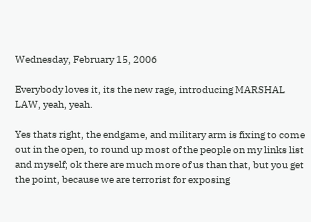Wednesday, February 15, 2006

Everybody loves it, its the new rage, introducing MARSHAL LAW, yeah, yeah.

Yes thats right, the endgame, and military arm is fixing to come out in the open, to round up most of the people on my links list and myself; ok there are much more of us than that, but you get the point, because we are terrorist for exposing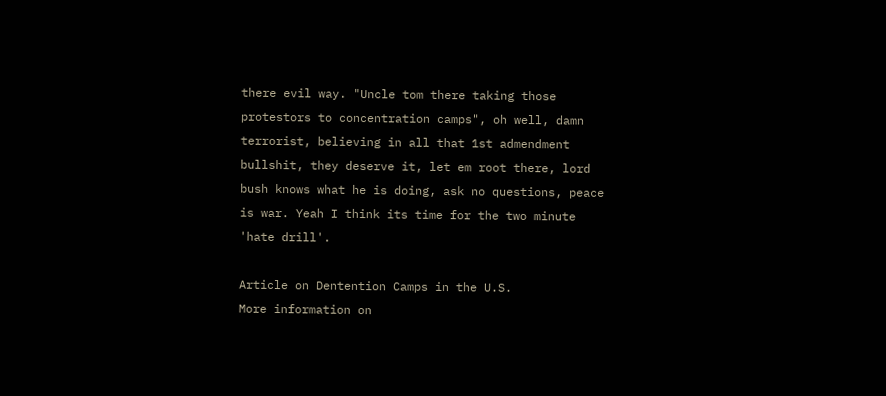there evil way. "Uncle tom there taking those protestors to concentration camps", oh well, damn terrorist, believing in all that 1st admendment bullshit, they deserve it, let em root there, lord bush knows what he is doing, ask no questions, peace is war. Yeah I think its time for the two minute 'hate drill'.

Article on Dentention Camps in the U.S.
More information on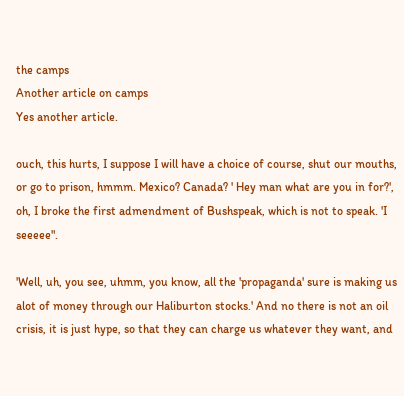the camps
Another article on camps
Yes another article.

ouch, this hurts, I suppose I will have a choice of course, shut our mouths, or go to prison, hmmm. Mexico? Canada? ' Hey man what are you in for?', oh, I broke the first admendment of Bushspeak, which is not to speak. 'I seeeee".

'Well, uh, you see, uhmm, you know, all the 'propaganda' sure is making us
alot of money through our Haliburton stocks.' And no there is not an oil crisis, it is just hype, so that they can charge us whatever they want, and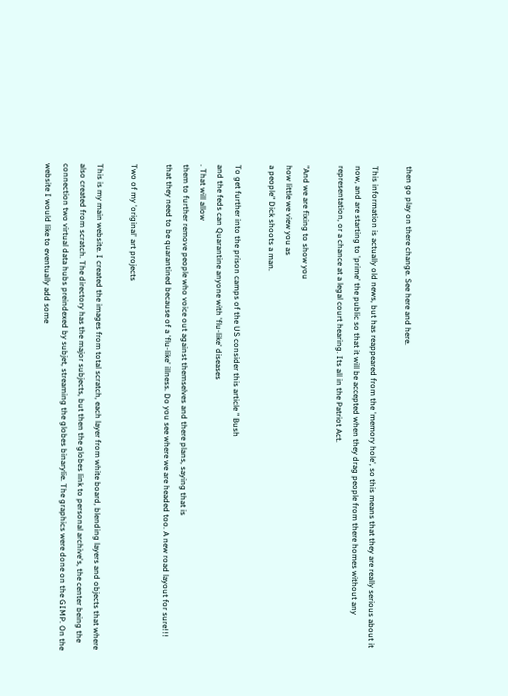then go play on there change. See here and here.

This information is actually old news, but has reappeared from the 'memory hole', so this means that they are really serious about it now, and are starting to 'prime' the public so that it will be accepted when they drag people from there homes without any representation, or a chance at a legal court hearing. Its all in the Patriot Act.

"And we are fixing to show you
how little we view you as
a people" Dick shoots a man.

To get further into the prison camps of the US consider this article " Bush
and the feds can Quarantine anyone with 'flu-like' diseases
. That will allow
them to further remove people who voice out against themselves and there plans, saying that is
that they need to be quarantined because of a 'flu-like' illness. Do you see where we are headed too. A new road layout for sure!!!

Two of my 'original' art projects

This is my main website. I created the images from total scratch, each layer from white board, blending layers and objects that where also created from scratch. The directory has the major subjects, but then the globes link to personal archive's, the center being the connection two virtual data hubs preindexed by subjet, streaming the globes binarylie. The graphics were done on the GIMP. On the website I would like to eventually add some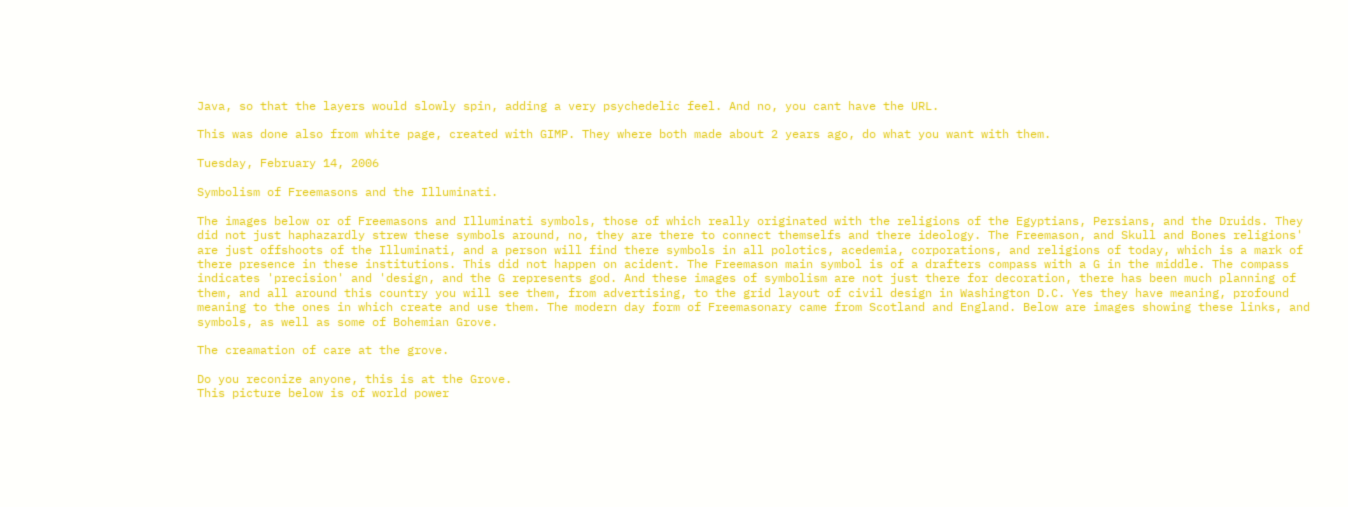Java, so that the layers would slowly spin, adding a very psychedelic feel. And no, you cant have the URL.

This was done also from white page, created with GIMP. They where both made about 2 years ago, do what you want with them.

Tuesday, February 14, 2006

Symbolism of Freemasons and the Illuminati.

The images below or of Freemasons and Illuminati symbols, those of which really originated with the religions of the Egyptians, Persians, and the Druids. They did not just haphazardly strew these symbols around, no, they are there to connect themselfs and there ideology. The Freemason, and Skull and Bones religions' are just offshoots of the Illuminati, and a person will find there symbols in all polotics, acedemia, corporations, and religions of today, which is a mark of there presence in these institutions. This did not happen on acident. The Freemason main symbol is of a drafters compass with a G in the middle. The compass indicates 'precision' and 'design, and the G represents god. And these images of symbolism are not just there for decoration, there has been much planning of them, and all around this country you will see them, from advertising, to the grid layout of civil design in Washington D.C. Yes they have meaning, profound meaning to the ones in which create and use them. The modern day form of Freemasonary came from Scotland and England. Below are images showing these links, and symbols, as well as some of Bohemian Grove.

The creamation of care at the grove.

Do you reconize anyone, this is at the Grove.
This picture below is of world power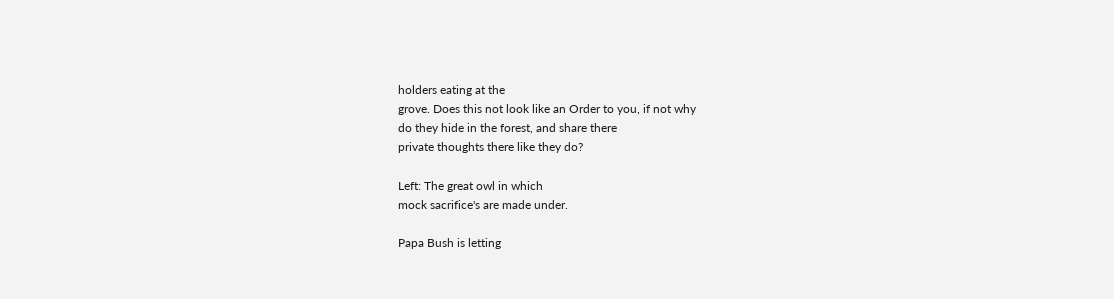holders eating at the
grove. Does this not look like an Order to you, if not why
do they hide in the forest, and share there
private thoughts there like they do?

Left: The great owl in which
mock sacrifice's are made under.

Papa Bush is letting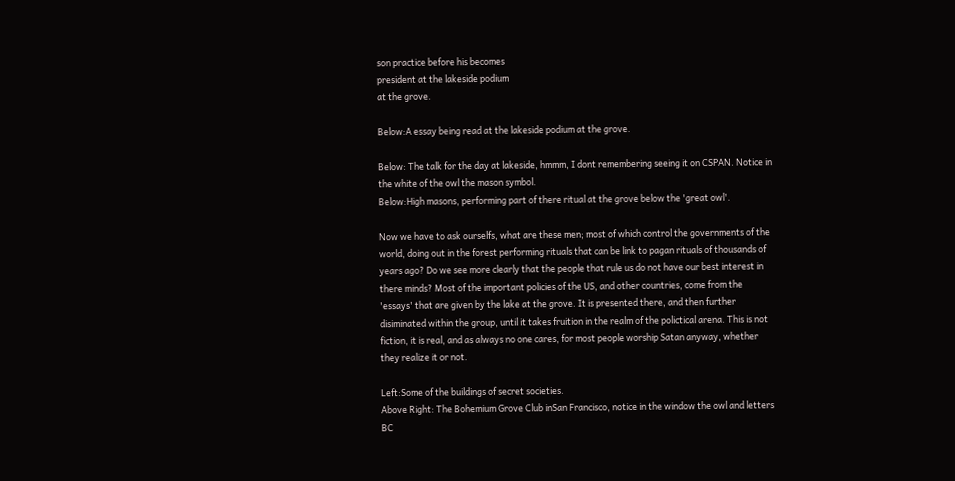son practice before his becomes
president at the lakeside podium
at the grove.

Below:A essay being read at the lakeside podium at the grove.

Below: The talk for the day at lakeside, hmmm, I dont remembering seeing it on CSPAN. Notice in the white of the owl the mason symbol.
Below:High masons, performing part of there ritual at the grove below the 'great owl'.

Now we have to ask ourselfs, what are these men; most of which control the governments of the world, doing out in the forest performing rituals that can be link to pagan rituals of thousands of years ago? Do we see more clearly that the people that rule us do not have our best interest in there minds? Most of the important policies of the US, and other countries, come from the 'essays' that are given by the lake at the grove. It is presented there, and then further disiminated within the group, until it takes fruition in the realm of the polictical arena. This is not fiction, it is real, and as always no one cares, for most people worship Satan anyway, whether they realize it or not.

Left:Some of the buildings of secret societies.
Above Right: The Bohemium Grove Club inSan Francisco, notice in the window the owl and letters BC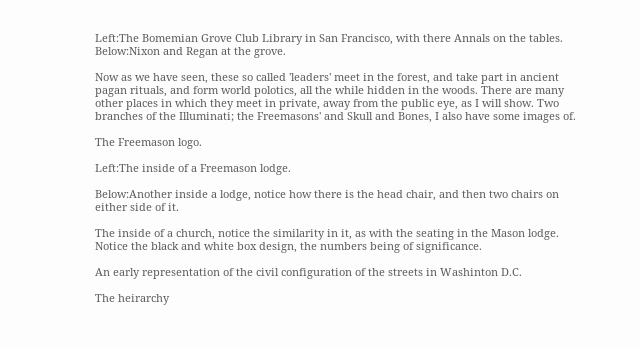Left:The Bomemian Grove Club Library in San Francisco, with there Annals on the tables.
Below:Nixon and Regan at the grove.

Now as we have seen, these so called 'leaders' meet in the forest, and take part in ancient pagan rituals, and form world polotics, all the while hidden in the woods. There are many other places in which they meet in private, away from the public eye, as I will show. Two branches of the Illuminati; the Freemasons' and Skull and Bones, I also have some images of.

The Freemason logo.

Left:The inside of a Freemason lodge.

Below:Another inside a lodge, notice how there is the head chair, and then two chairs on either side of it.

The inside of a church, notice the similarity in it, as with the seating in the Mason lodge. Notice the black and white box design, the numbers being of significance.

An early representation of the civil configuration of the streets in Washinton D.C.

The heirarchy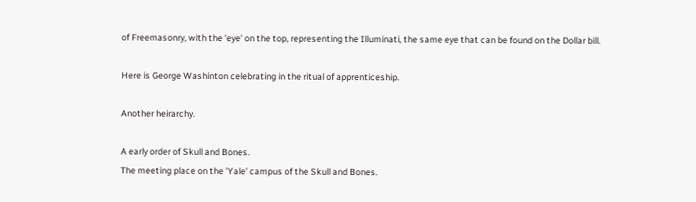of Freemasonry, with the 'eye' on the top, representing the Illuminati, the same eye that can be found on the Dollar bill.

Here is George Washinton celebrating in the ritual of apprenticeship.

Another heirarchy.

A early order of Skull and Bones.
The meeting place on the 'Yale' campus of the Skull and Bones.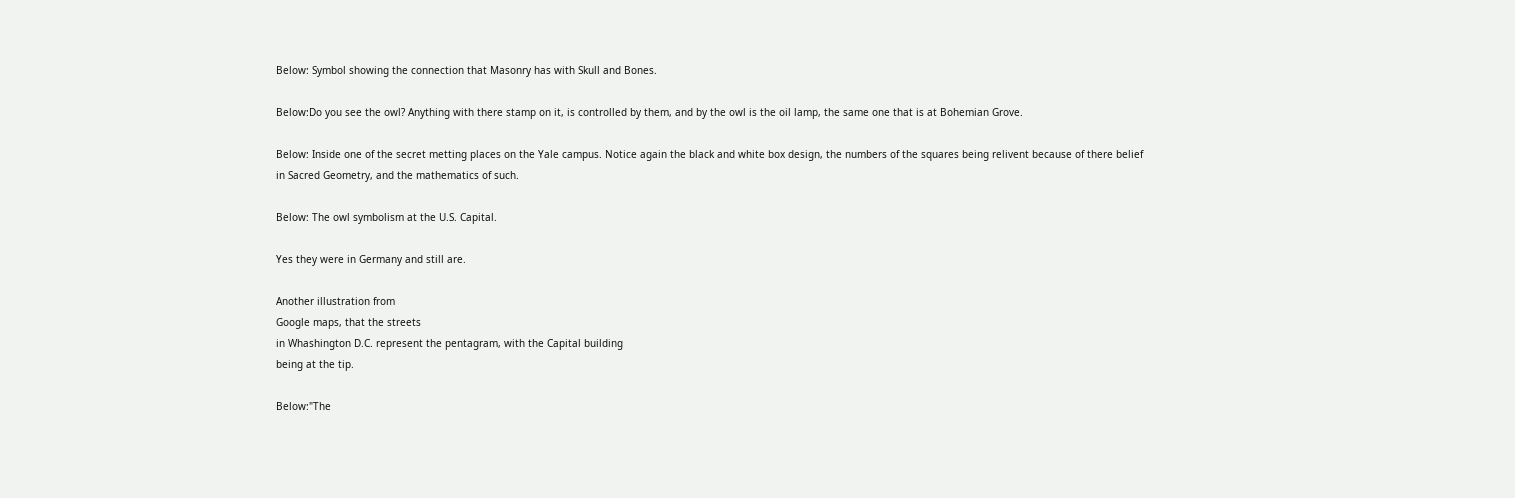Below: Symbol showing the connection that Masonry has with Skull and Bones.

Below:Do you see the owl? Anything with there stamp on it, is controlled by them, and by the owl is the oil lamp, the same one that is at Bohemian Grove.

Below: Inside one of the secret metting places on the Yale campus. Notice again the black and white box design, the numbers of the squares being relivent because of there belief in Sacred Geometry, and the mathematics of such.

Below: The owl symbolism at the U.S. Capital.

Yes they were in Germany and still are.

Another illustration from
Google maps, that the streets
in Whashington D.C. represent the pentagram, with the Capital building
being at the tip.

Below:"The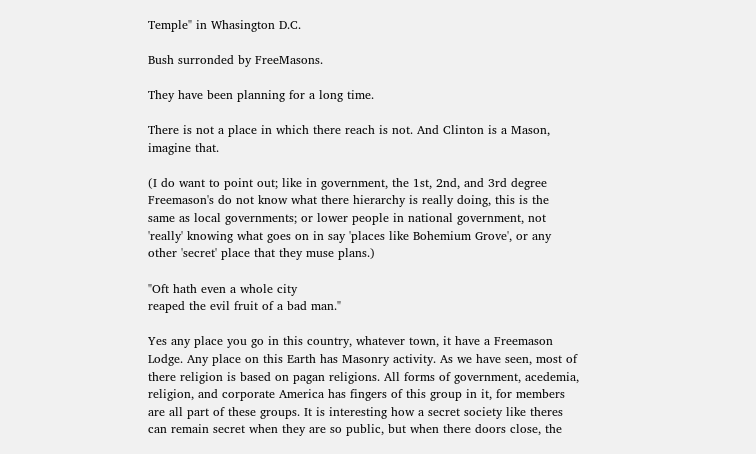Temple" in Whasington D.C.

Bush surronded by FreeMasons.

They have been planning for a long time.

There is not a place in which there reach is not. And Clinton is a Mason, imagine that.

(I do want to point out; like in government, the 1st, 2nd, and 3rd degree Freemason's do not know what there hierarchy is really doing, this is the same as local governments; or lower people in national government, not 'really' knowing what goes on in say 'places like Bohemium Grove', or any other 'secret' place that they muse plans.)

"Oft hath even a whole city
reaped the evil fruit of a bad man."

Yes any place you go in this country, whatever town, it have a Freemason Lodge. Any place on this Earth has Masonry activity. As we have seen, most of there religion is based on pagan religions. All forms of government, acedemia, religion, and corporate America has fingers of this group in it, for members are all part of these groups. It is interesting how a secret society like theres can remain secret when they are so public, but when there doors close, the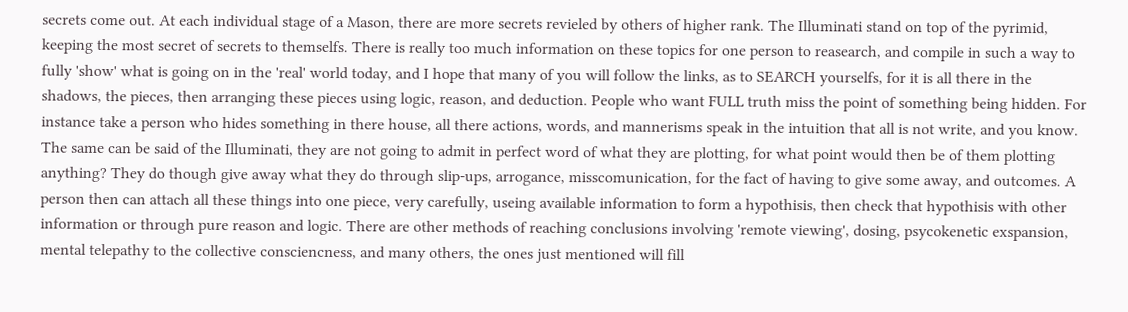secrets come out. At each individual stage of a Mason, there are more secrets revieled by others of higher rank. The Illuminati stand on top of the pyrimid, keeping the most secret of secrets to themselfs. There is really too much information on these topics for one person to reasearch, and compile in such a way to fully 'show' what is going on in the 'real' world today, and I hope that many of you will follow the links, as to SEARCH yourselfs, for it is all there in the shadows, the pieces, then arranging these pieces using logic, reason, and deduction. People who want FULL truth miss the point of something being hidden. For instance take a person who hides something in there house, all there actions, words, and mannerisms speak in the intuition that all is not write, and you know. The same can be said of the Illuminati, they are not going to admit in perfect word of what they are plotting, for what point would then be of them plotting anything? They do though give away what they do through slip-ups, arrogance, misscomunication, for the fact of having to give some away, and outcomes. A person then can attach all these things into one piece, very carefully, useing available information to form a hypothisis, then check that hypothisis with other information or through pure reason and logic. There are other methods of reaching conclusions involving 'remote viewing', dosing, psycokenetic exspansion, mental telepathy to the collective consciencness, and many others, the ones just mentioned will fill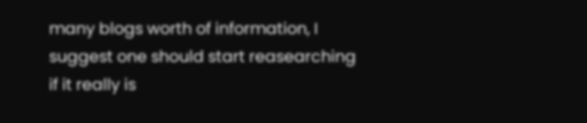many blogs worth of information, I suggest one should start reasearching if it really is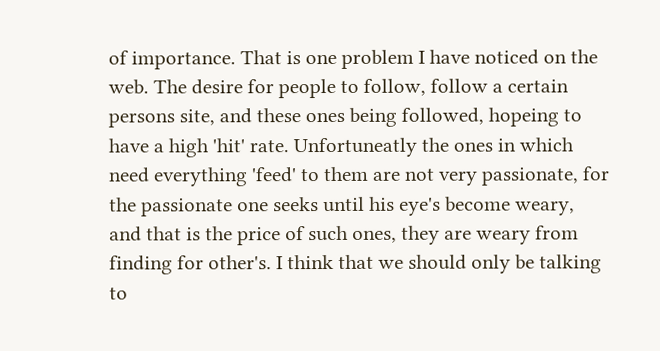of importance. That is one problem I have noticed on the web. The desire for people to follow, follow a certain persons site, and these ones being followed, hopeing to have a high 'hit' rate. Unfortuneatly the ones in which need everything 'feed' to them are not very passionate, for the passionate one seeks until his eye's become weary, and that is the price of such ones, they are weary from finding for other's. I think that we should only be talking to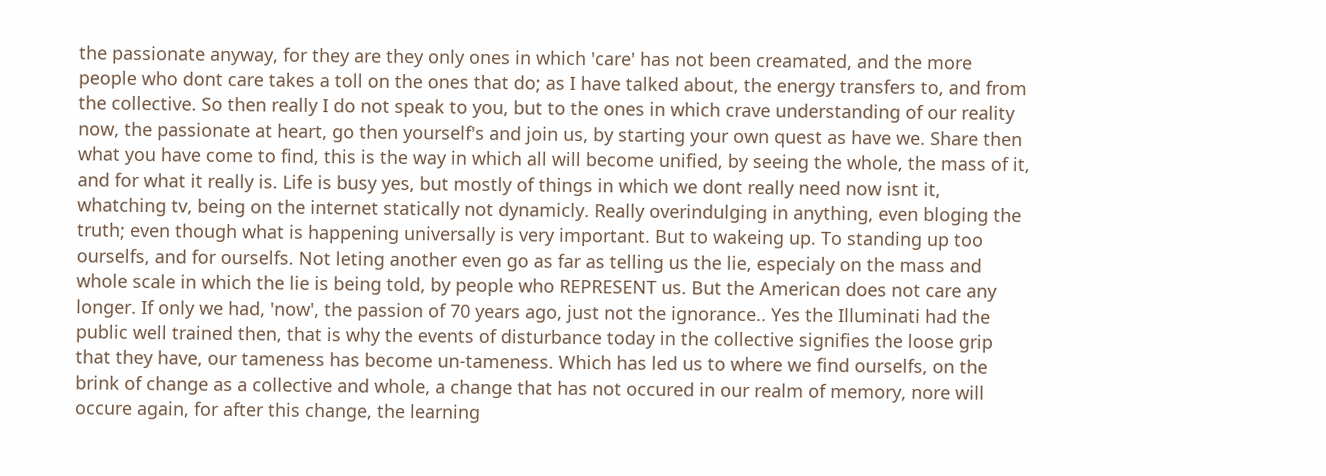the passionate anyway, for they are they only ones in which 'care' has not been creamated, and the more people who dont care takes a toll on the ones that do; as I have talked about, the energy transfers to, and from the collective. So then really I do not speak to you, but to the ones in which crave understanding of our reality now, the passionate at heart, go then yourself's and join us, by starting your own quest as have we. Share then what you have come to find, this is the way in which all will become unified, by seeing the whole, the mass of it, and for what it really is. Life is busy yes, but mostly of things in which we dont really need now isnt it, whatching tv, being on the internet statically not dynamicly. Really overindulging in anything, even bloging the truth; even though what is happening universally is very important. But to wakeing up. To standing up too ourselfs, and for ourselfs. Not leting another even go as far as telling us the lie, especialy on the mass and whole scale in which the lie is being told, by people who REPRESENT us. But the American does not care any longer. If only we had, 'now', the passion of 70 years ago, just not the ignorance.. Yes the Illuminati had the public well trained then, that is why the events of disturbance today in the collective signifies the loose grip that they have, our tameness has become un-tameness. Which has led us to where we find ourselfs, on the brink of change as a collective and whole, a change that has not occured in our realm of memory, nore will occure again, for after this change, the learning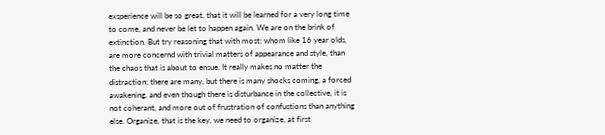exsperience will be so great, that it will be learned for a very long time to come, and never be let to happen again. We are on the brink of extinction. But try reasoning that with most; whom like 16 year olds, are more concernd with trivial matters of appearance and style, than the chaos that is about to ensue. It really makes no matter the distraction; there are many, but there is many shocks coming, a forced awakening, and even though there is disturbance in the collective, it is not coherant, and more out of frustration of confustions than anything else. Organize, that is the key, we need to organize, at first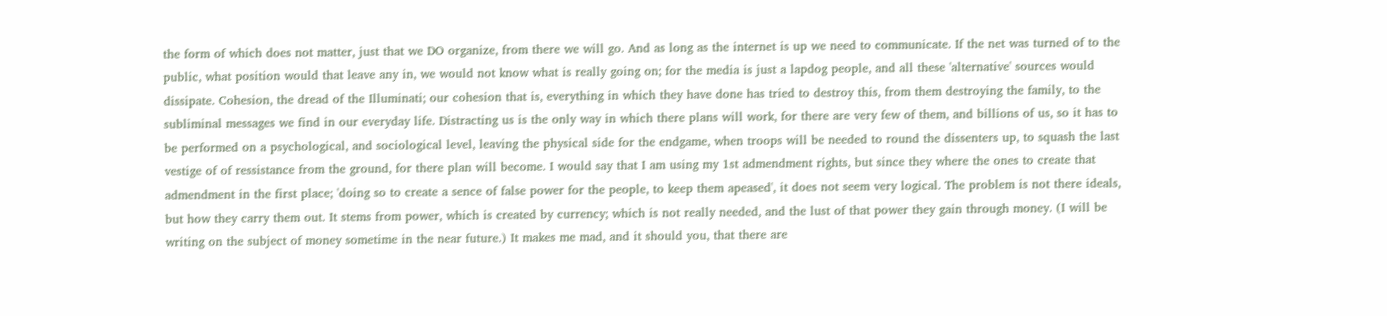the form of which does not matter, just that we DO organize, from there we will go. And as long as the internet is up we need to communicate. If the net was turned of to the public, what position would that leave any in, we would not know what is really going on; for the media is just a lapdog people, and all these 'alternative' sources would dissipate. Cohesion, the dread of the Illuminati; our cohesion that is, everything in which they have done has tried to destroy this, from them destroying the family, to the subliminal messages we find in our everyday life. Distracting us is the only way in which there plans will work, for there are very few of them, and billions of us, so it has to be performed on a psychological, and sociological level, leaving the physical side for the endgame, when troops will be needed to round the dissenters up, to squash the last vestige of of ressistance from the ground, for there plan will become. I would say that I am using my 1st admendment rights, but since they where the ones to create that admendment in the first place; 'doing so to create a sence of false power for the people, to keep them apeased', it does not seem very logical. The problem is not there ideals, but how they carry them out. It stems from power, which is created by currency; which is not really needed, and the lust of that power they gain through money. (I will be writing on the subject of money sometime in the near future.) It makes me mad, and it should you, that there are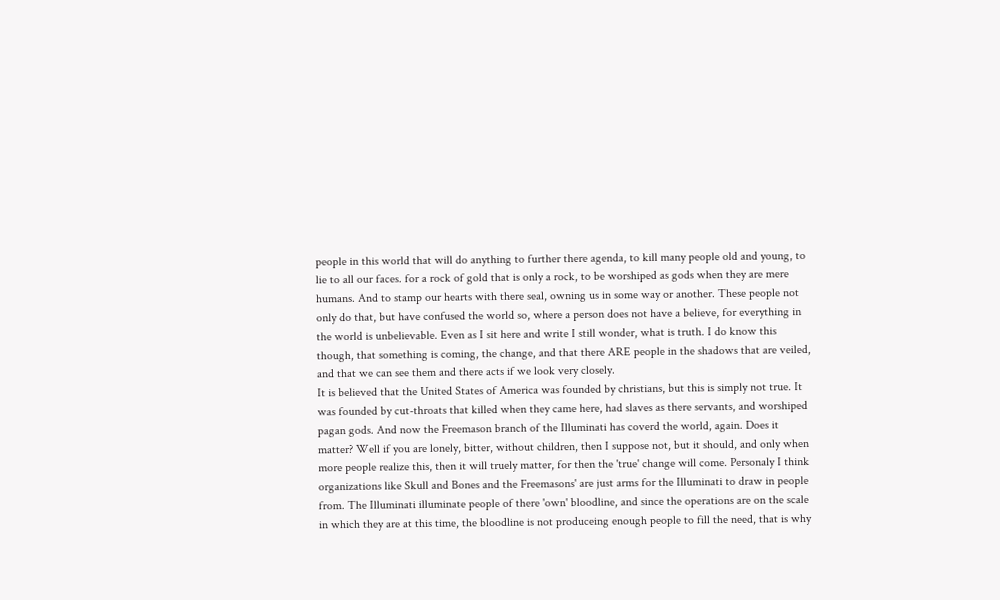people in this world that will do anything to further there agenda, to kill many people old and young, to lie to all our faces. for a rock of gold that is only a rock, to be worshiped as gods when they are mere humans. And to stamp our hearts with there seal, owning us in some way or another. These people not only do that, but have confused the world so, where a person does not have a believe, for everything in the world is unbelievable. Even as I sit here and write I still wonder, what is truth. I do know this though, that something is coming, the change, and that there ARE people in the shadows that are veiled, and that we can see them and there acts if we look very closely.
It is believed that the United States of America was founded by christians, but this is simply not true. It was founded by cut-throats that killed when they came here, had slaves as there servants, and worshiped pagan gods. And now the Freemason branch of the Illuminati has coverd the world, again. Does it matter? Well if you are lonely, bitter, without children, then I suppose not, but it should, and only when more people realize this, then it will truely matter, for then the 'true' change will come. Personaly I think organizations like Skull and Bones and the Freemasons' are just arms for the Illuminati to draw in people from. The Illuminati illuminate people of there 'own' bloodline, and since the operations are on the scale in which they are at this time, the bloodline is not produceing enough people to fill the need, that is why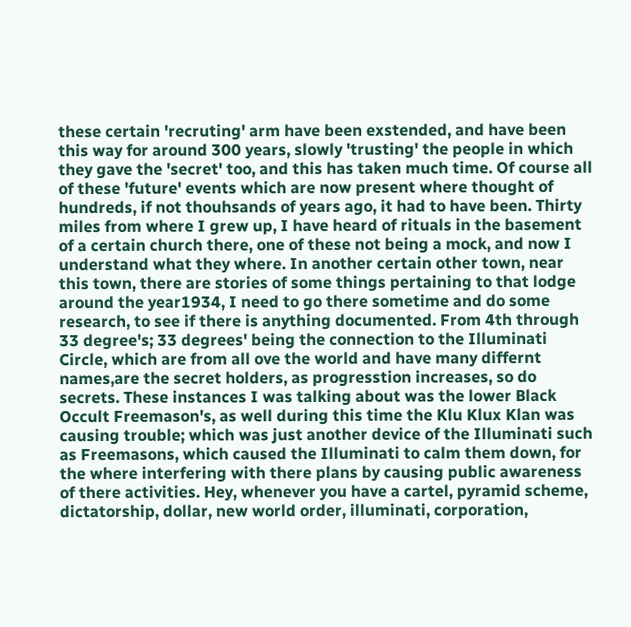these certain 'recruting' arm have been exstended, and have been this way for around 300 years, slowly 'trusting' the people in which they gave the 'secret' too, and this has taken much time. Of course all of these 'future' events which are now present where thought of hundreds, if not thouhsands of years ago, it had to have been. Thirty miles from where I grew up, I have heard of rituals in the basement of a certain church there, one of these not being a mock, and now I understand what they where. In another certain other town, near this town, there are stories of some things pertaining to that lodge around the year1934, I need to go there sometime and do some research, to see if there is anything documented. From 4th through 33 degree's; 33 degrees' being the connection to the Illuminati Circle, which are from all ove the world and have many differnt names,are the secret holders, as progresstion increases, so do secrets. These instances I was talking about was the lower Black Occult Freemason's, as well during this time the Klu Klux Klan was causing trouble; which was just another device of the Illuminati such as Freemasons, which caused the Illuminati to calm them down, for the where interfering with there plans by causing public awareness of there activities. Hey, whenever you have a cartel, pyramid scheme, dictatorship, dollar, new world order, illuminati, corporation,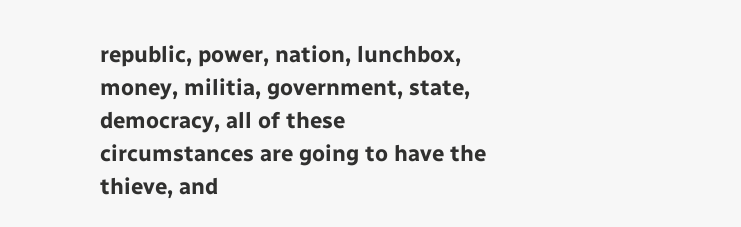republic, power, nation, lunchbox, money, militia, government, state, democracy, all of these circumstances are going to have the thieve, and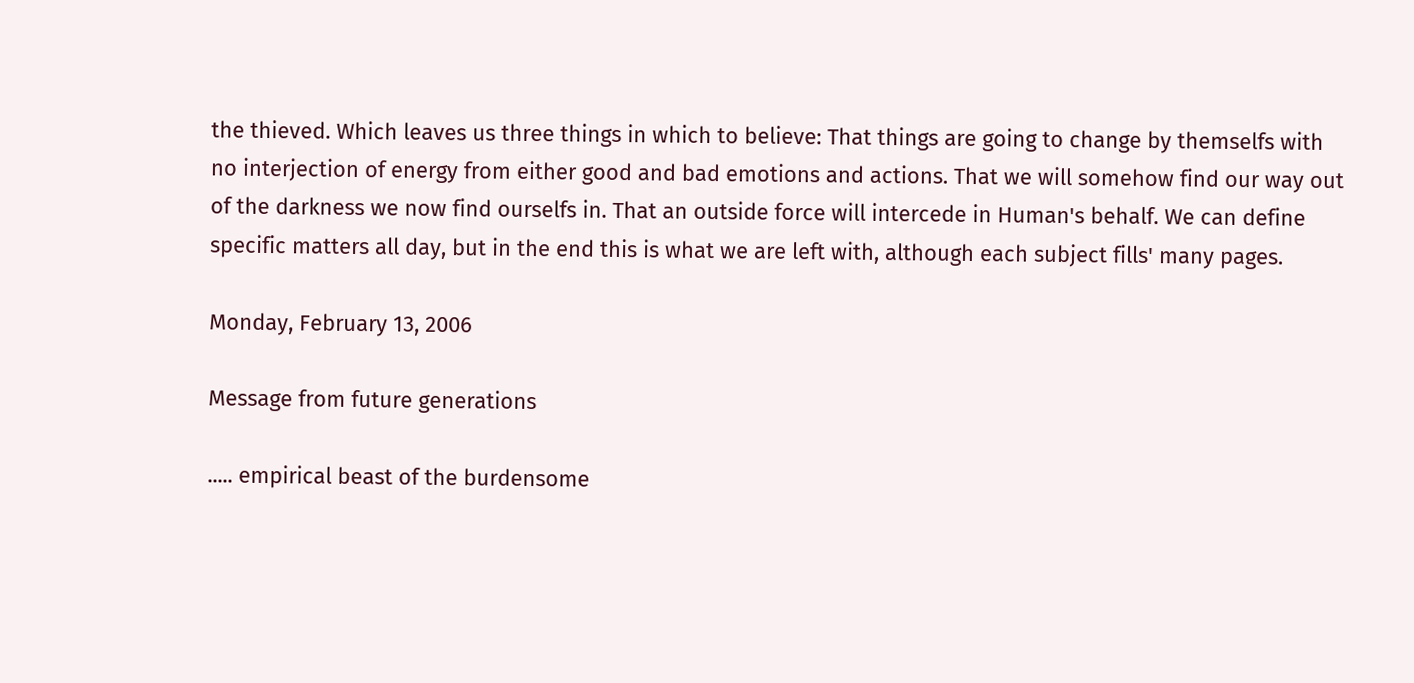the thieved. Which leaves us three things in which to believe: That things are going to change by themselfs with no interjection of energy from either good and bad emotions and actions. That we will somehow find our way out of the darkness we now find ourselfs in. That an outside force will intercede in Human's behalf. We can define specific matters all day, but in the end this is what we are left with, although each subject fills' many pages.

Monday, February 13, 2006

Message from future generations

..... empirical beast of the burdensome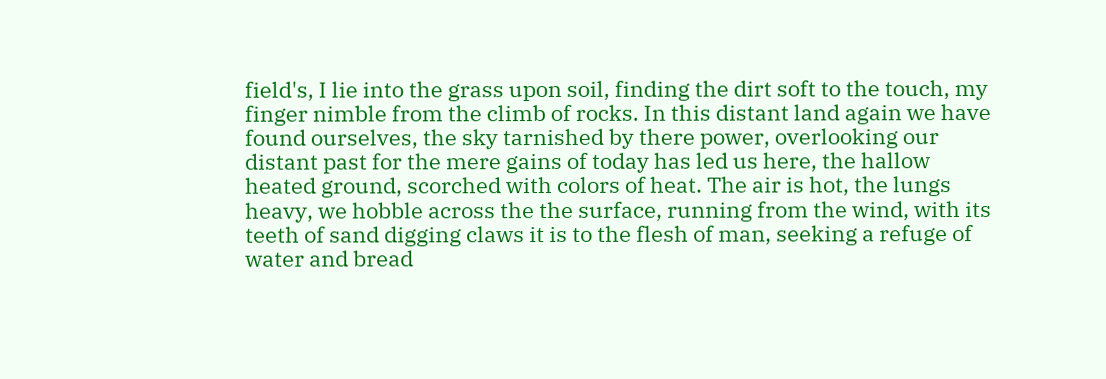field's, I lie into the grass upon soil, finding the dirt soft to the touch, my finger nimble from the climb of rocks. In this distant land again we have found ourselves, the sky tarnished by there power, overlooking our distant past for the mere gains of today has led us here, the hallow heated ground, scorched with colors of heat. The air is hot, the lungs heavy, we hobble across the the surface, running from the wind, with its teeth of sand digging claws it is to the flesh of man, seeking a refuge of water and bread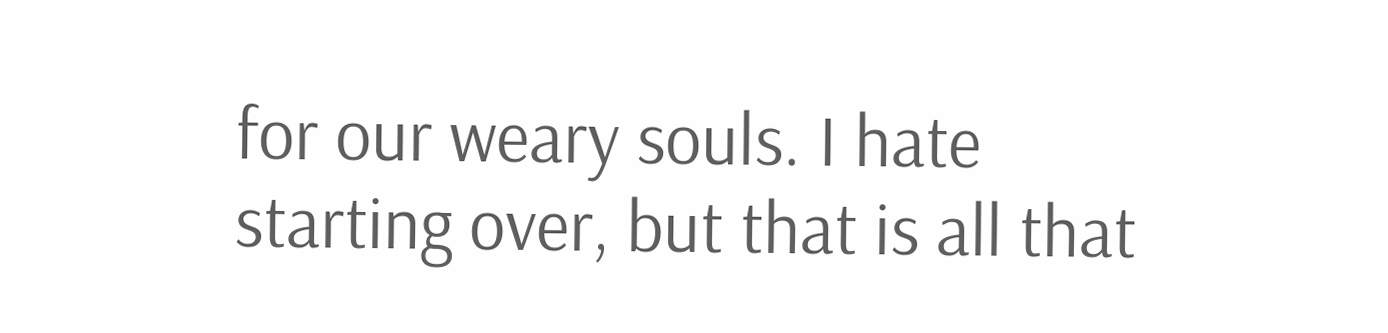for our weary souls. I hate starting over, but that is all that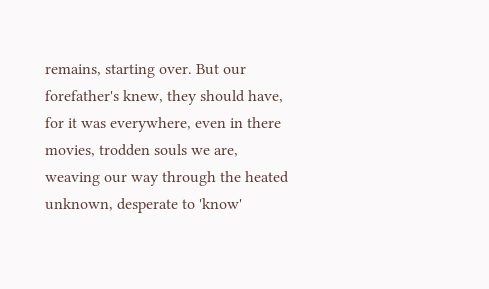remains, starting over. But our forefather's knew, they should have, for it was everywhere, even in there movies, trodden souls we are, weaving our way through the heated unknown, desperate to 'know'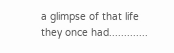a glimpse of that life they once had.............